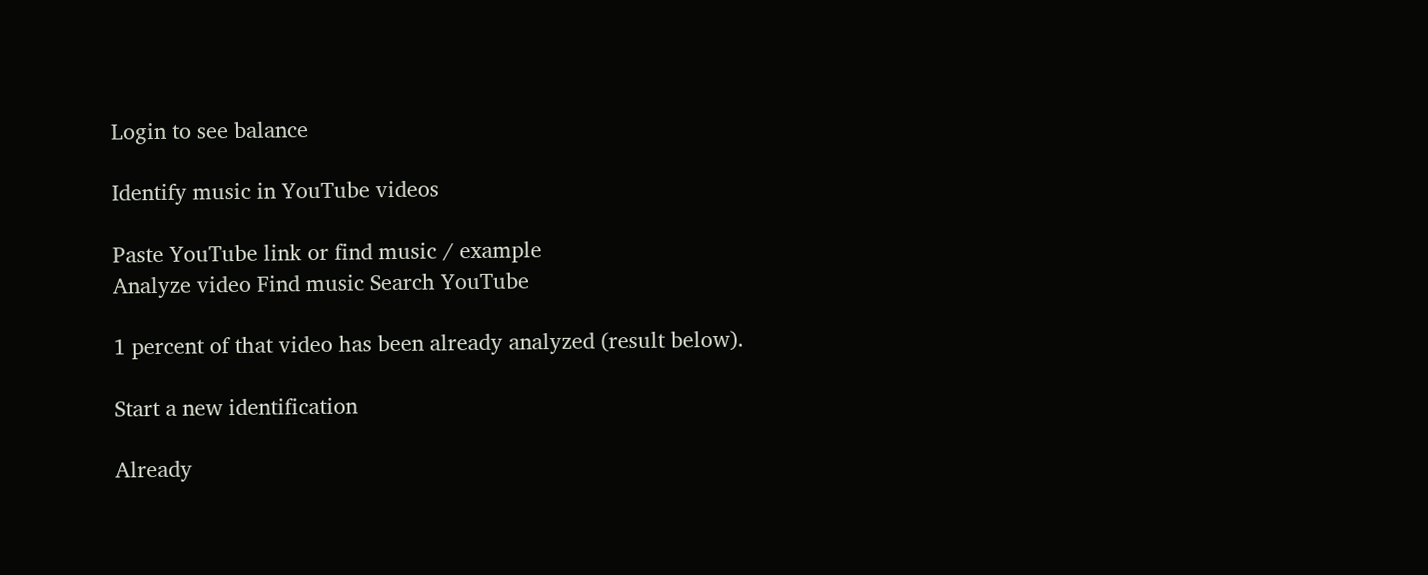Login to see balance

Identify music in YouTube videos

Paste YouTube link or find music / example
Analyze video Find music Search YouTube

1 percent of that video has been already analyzed (result below).

Start a new identification

Already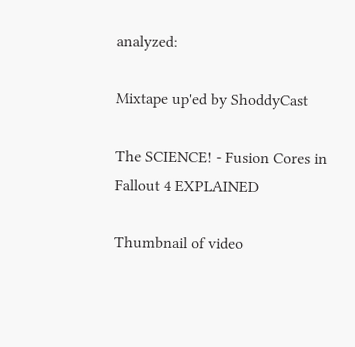analyzed:

Mixtape up'ed by ShoddyCast

The SCIENCE! - Fusion Cores in Fallout 4 EXPLAINED

Thumbnail of video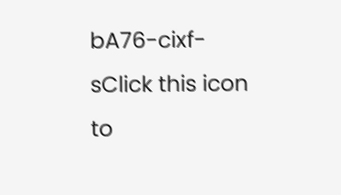bA76-cixf-sClick this icon to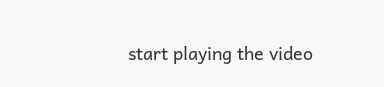start playing the video